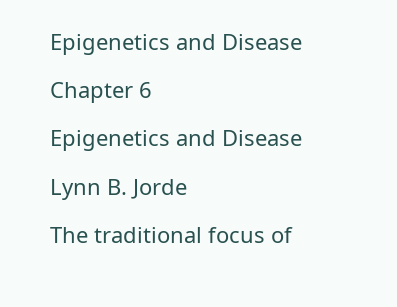Epigenetics and Disease

Chapter 6

Epigenetics and Disease

Lynn B. Jorde

The traditional focus of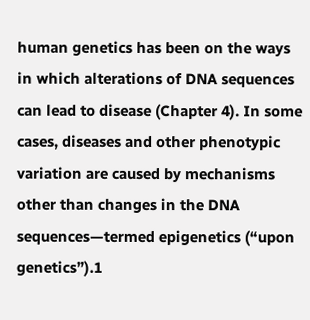human genetics has been on the ways in which alterations of DNA sequences can lead to disease (Chapter 4). In some cases, diseases and other phenotypic variation are caused by mechanisms other than changes in the DNA sequences—termed epigenetics (“upon genetics”).1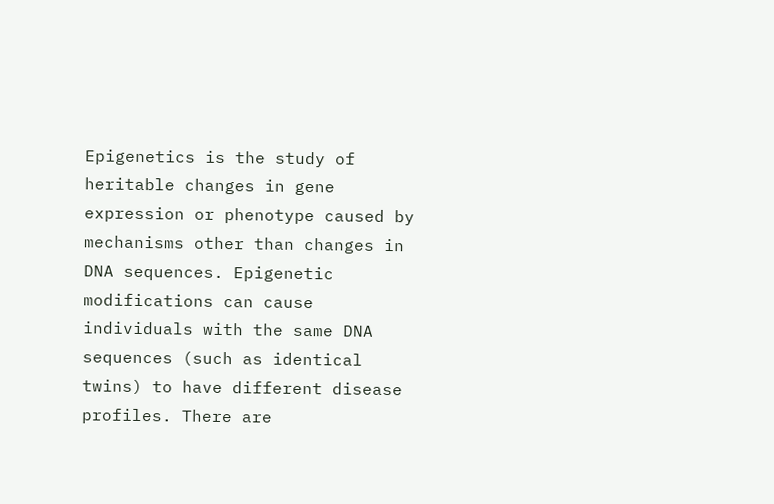Epigenetics is the study of heritable changes in gene expression or phenotype caused by mechanisms other than changes in DNA sequences. Epigenetic modifications can cause individuals with the same DNA sequences (such as identical twins) to have different disease profiles. There are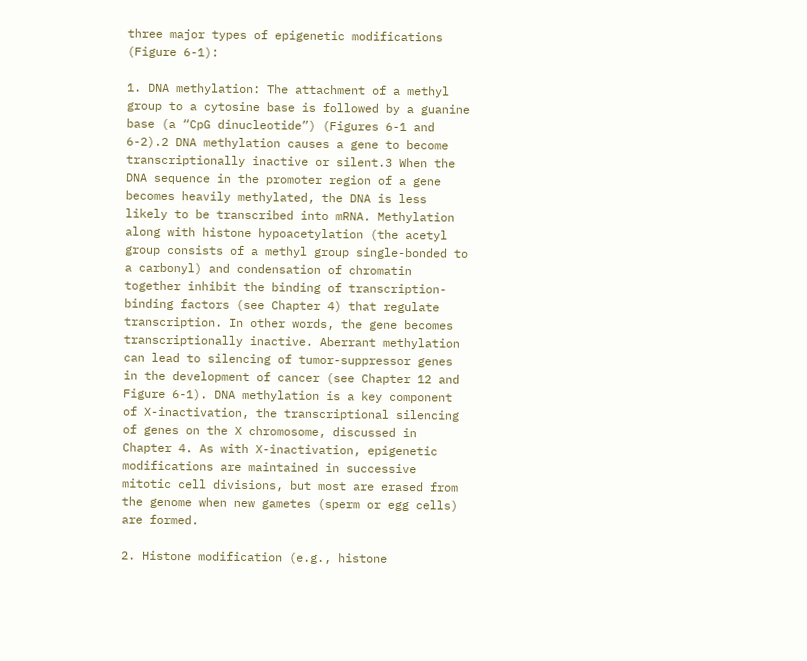three major types of epigenetic modifications (Figure 6-1):

1. DNA methylation: The attachment of a methyl group to a cytosine base is followed by a guanine base (a “CpG dinucleotide”) (Figures 6-1 and 6-2).2 DNA methylation causes a gene to become transcriptionally inactive or silent.3 When the DNA sequence in the promoter region of a gene becomes heavily methylated, the DNA is less likely to be transcribed into mRNA. Methylation along with histone hypoacetylation (the acetyl group consists of a methyl group single-bonded to a carbonyl) and condensation of chromatin together inhibit the binding of transcription-binding factors (see Chapter 4) that regulate transcription. In other words, the gene becomes transcriptionally inactive. Aberrant methylation can lead to silencing of tumor-suppressor genes in the development of cancer (see Chapter 12 and Figure 6-1). DNA methylation is a key component of X-inactivation, the transcriptional silencing of genes on the X chromosome, discussed in Chapter 4. As with X-inactivation, epigenetic modifications are maintained in successive mitotic cell divisions, but most are erased from the genome when new gametes (sperm or egg cells) are formed.

2. Histone modification (e.g., histone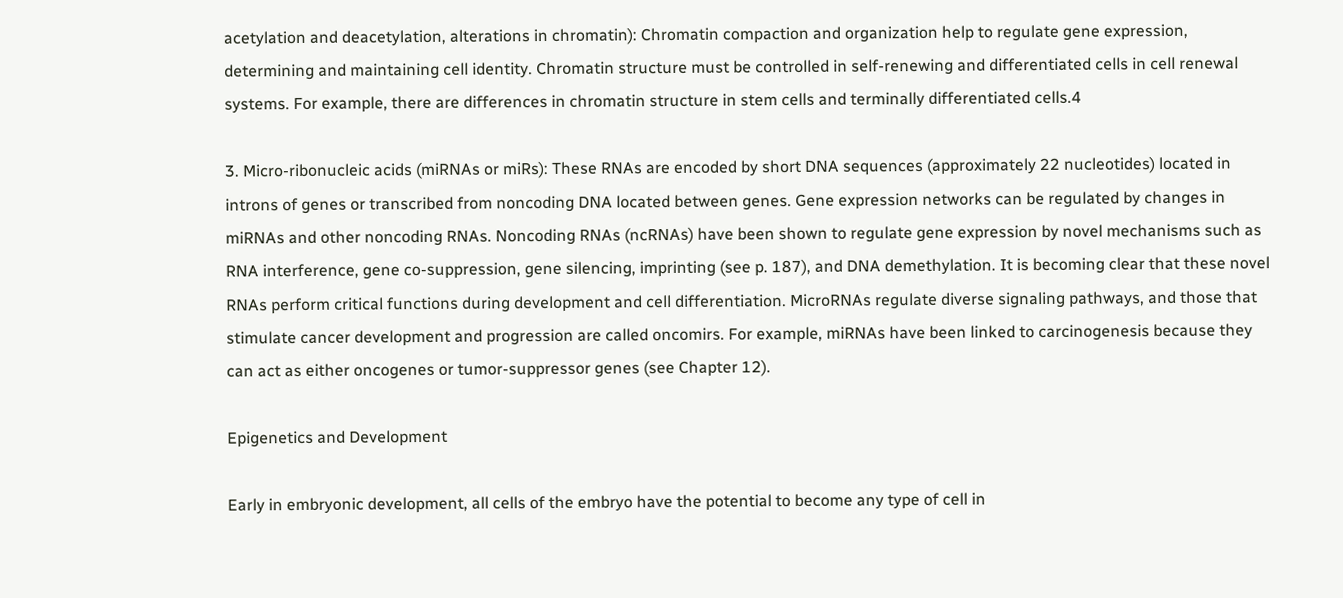acetylation and deacetylation, alterations in chromatin): Chromatin compaction and organization help to regulate gene expression, determining and maintaining cell identity. Chromatin structure must be controlled in self-renewing and differentiated cells in cell renewal systems. For example, there are differences in chromatin structure in stem cells and terminally differentiated cells.4

3. Micro-ribonucleic acids (miRNAs or miRs): These RNAs are encoded by short DNA sequences (approximately 22 nucleotides) located in introns of genes or transcribed from noncoding DNA located between genes. Gene expression networks can be regulated by changes in miRNAs and other noncoding RNAs. Noncoding RNAs (ncRNAs) have been shown to regulate gene expression by novel mechanisms such as RNA interference, gene co-suppression, gene silencing, imprinting (see p. 187), and DNA demethylation. It is becoming clear that these novel RNAs perform critical functions during development and cell differentiation. MicroRNAs regulate diverse signaling pathways, and those that stimulate cancer development and progression are called oncomirs. For example, miRNAs have been linked to carcinogenesis because they can act as either oncogenes or tumor-suppressor genes (see Chapter 12).

Epigenetics and Development

Early in embryonic development, all cells of the embryo have the potential to become any type of cell in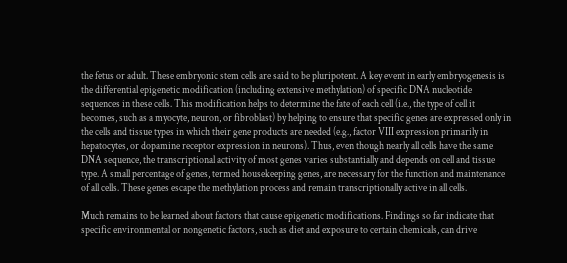the fetus or adult. These embryonic stem cells are said to be pluripotent. A key event in early embryogenesis is the differential epigenetic modification (including extensive methylation) of specific DNA nucleotide sequences in these cells. This modification helps to determine the fate of each cell (i.e., the type of cell it becomes, such as a myocyte, neuron, or fibroblast) by helping to ensure that specific genes are expressed only in the cells and tissue types in which their gene products are needed (e.g., factor VIII expression primarily in hepatocytes, or dopamine receptor expression in neurons). Thus, even though nearly all cells have the same DNA sequence, the transcriptional activity of most genes varies substantially and depends on cell and tissue type. A small percentage of genes, termed housekeeping genes, are necessary for the function and maintenance of all cells. These genes escape the methylation process and remain transcriptionally active in all cells.

Much remains to be learned about factors that cause epigenetic modifications. Findings so far indicate that specific environmental or nongenetic factors, such as diet and exposure to certain chemicals, can drive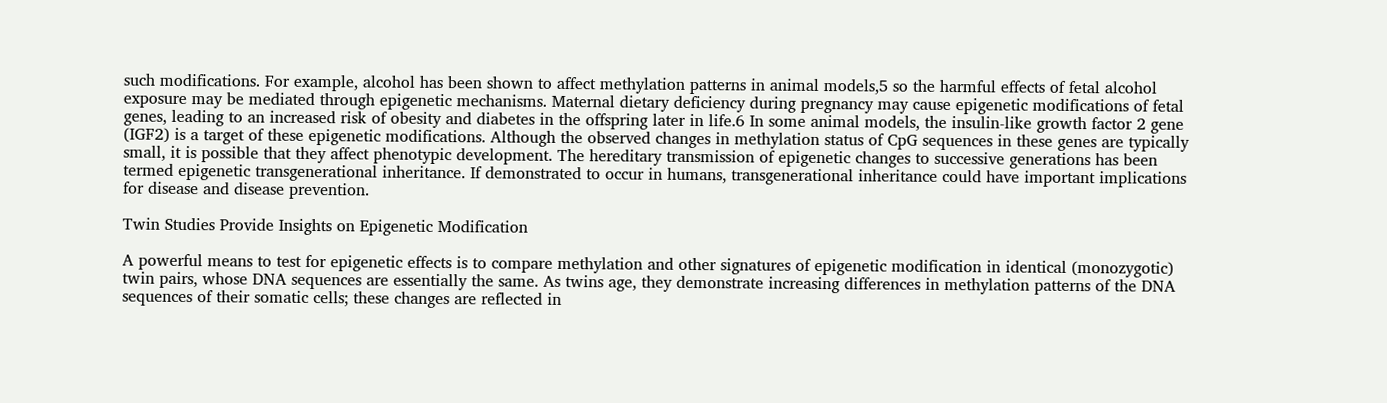such modifications. For example, alcohol has been shown to affect methylation patterns in animal models,5 so the harmful effects of fetal alcohol exposure may be mediated through epigenetic mechanisms. Maternal dietary deficiency during pregnancy may cause epigenetic modifications of fetal genes, leading to an increased risk of obesity and diabetes in the offspring later in life.6 In some animal models, the insulin-like growth factor 2 gene (IGF2) is a target of these epigenetic modifications. Although the observed changes in methylation status of CpG sequences in these genes are typically small, it is possible that they affect phenotypic development. The hereditary transmission of epigenetic changes to successive generations has been termed epigenetic transgenerational inheritance. If demonstrated to occur in humans, transgenerational inheritance could have important implications for disease and disease prevention.

Twin Studies Provide Insights on Epigenetic Modification

A powerful means to test for epigenetic effects is to compare methylation and other signatures of epigenetic modification in identical (monozygotic) twin pairs, whose DNA sequences are essentially the same. As twins age, they demonstrate increasing differences in methylation patterns of the DNA sequences of their somatic cells; these changes are reflected in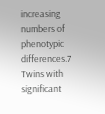increasing numbers of phenotypic differences.7 Twins with significant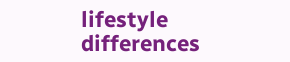lifestyle differences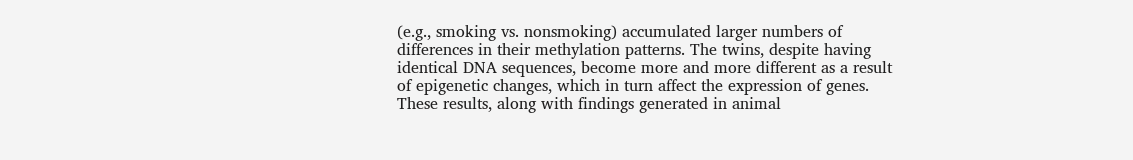(e.g., smoking vs. nonsmoking) accumulated larger numbers of differences in their methylation patterns. The twins, despite having identical DNA sequences, become more and more different as a result of epigenetic changes, which in turn affect the expression of genes. These results, along with findings generated in animal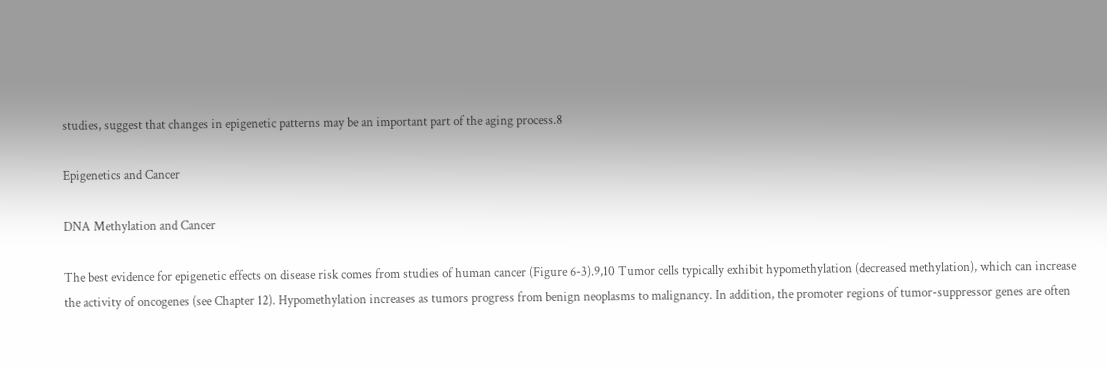studies, suggest that changes in epigenetic patterns may be an important part of the aging process.8

Epigenetics and Cancer

DNA Methylation and Cancer

The best evidence for epigenetic effects on disease risk comes from studies of human cancer (Figure 6-3).9,10 Tumor cells typically exhibit hypomethylation (decreased methylation), which can increase the activity of oncogenes (see Chapter 12). Hypomethylation increases as tumors progress from benign neoplasms to malignancy. In addition, the promoter regions of tumor-suppressor genes are often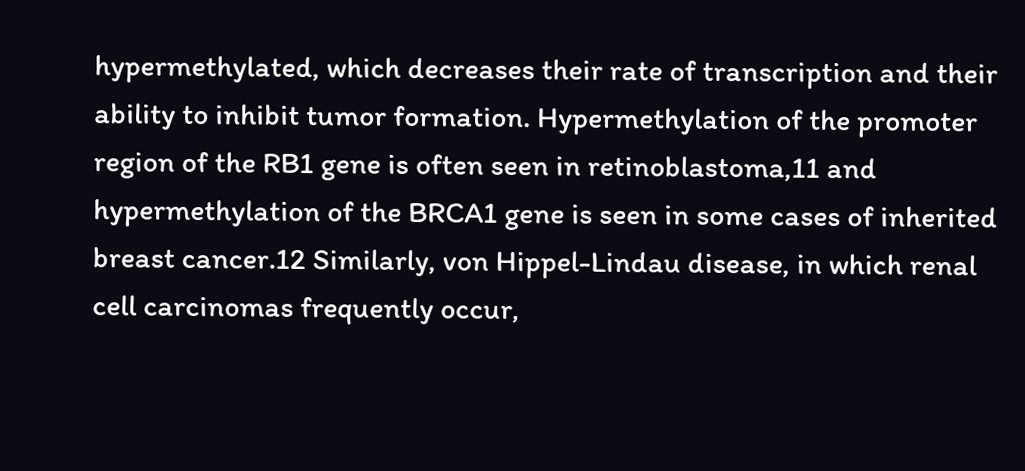hypermethylated, which decreases their rate of transcription and their ability to inhibit tumor formation. Hypermethylation of the promoter region of the RB1 gene is often seen in retinoblastoma,11 and hypermethylation of the BRCA1 gene is seen in some cases of inherited breast cancer.12 Similarly, von Hippel-Lindau disease, in which renal cell carcinomas frequently occur,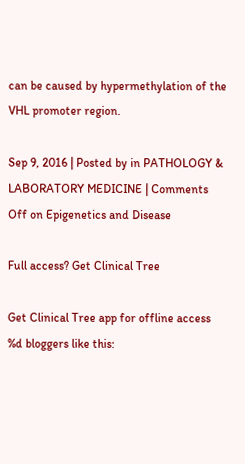can be caused by hypermethylation of the VHL promoter region.

Sep 9, 2016 | Posted by in PATHOLOGY & LABORATORY MEDICINE | Comments Off on Epigenetics and Disease

Full access? Get Clinical Tree

Get Clinical Tree app for offline access
%d bloggers like this: